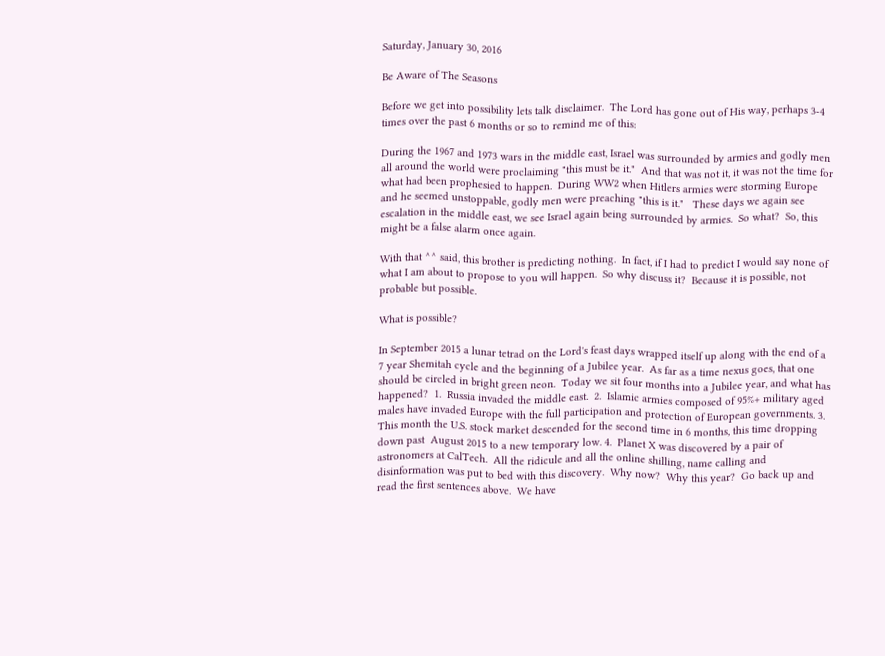Saturday, January 30, 2016

Be Aware of The Seasons

Before we get into possibility lets talk disclaimer.  The Lord has gone out of His way, perhaps 3-4 times over the past 6 months or so to remind me of this:

During the 1967 and 1973 wars in the middle east, Israel was surrounded by armies and godly men all around the world were proclaiming "this must be it."  And that was not it, it was not the time for what had been prophesied to happen.  During WW2 when Hitlers armies were storming Europe and he seemed unstoppable, godly men were preaching "this is it."   These days we again see escalation in the middle east, we see Israel again being surrounded by armies.  So what?  So, this might be a false alarm once again.

With that ^^ said, this brother is predicting nothing.  In fact, if I had to predict I would say none of what I am about to propose to you will happen.  So why discuss it?  Because it is possible, not probable but possible.

What is possible?

In September 2015 a lunar tetrad on the Lord's feast days wrapped itself up along with the end of a 7 year Shemitah cycle and the beginning of a Jubilee year.  As far as a time nexus goes, that one should be circled in bright green neon.  Today we sit four months into a Jubilee year, and what has happened?  1.  Russia invaded the middle east.  2.  Islamic armies composed of 95%+ military aged males have invaded Europe with the full participation and protection of European governments. 3.  This month the U.S. stock market descended for the second time in 6 months, this time dropping down past  August 2015 to a new temporary low. 4.  Planet X was discovered by a pair of astronomers at CalTech.  All the ridicule and all the online shilling, name calling and disinformation was put to bed with this discovery.  Why now?  Why this year?  Go back up and read the first sentences above.  We have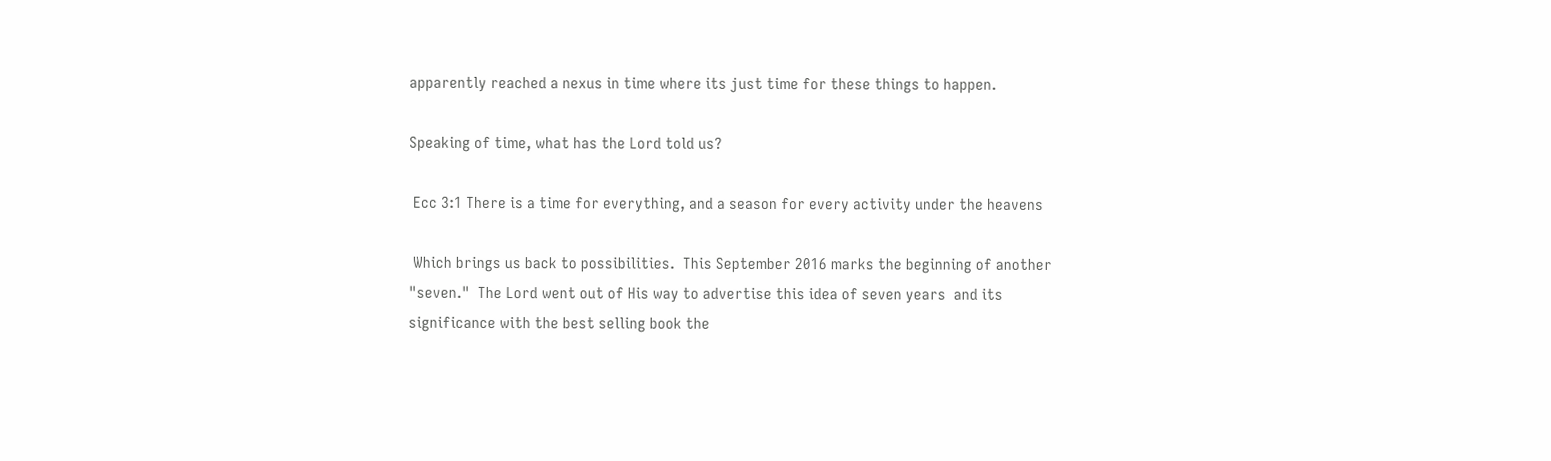apparently reached a nexus in time where its just time for these things to happen.

Speaking of time, what has the Lord told us?

 Ecc 3:1 There is a time for everything, and a season for every activity under the heavens

 Which brings us back to possibilities.  This September 2016 marks the beginning of another "seven."  The Lord went out of His way to advertise this idea of seven years  and its significance with the best selling book the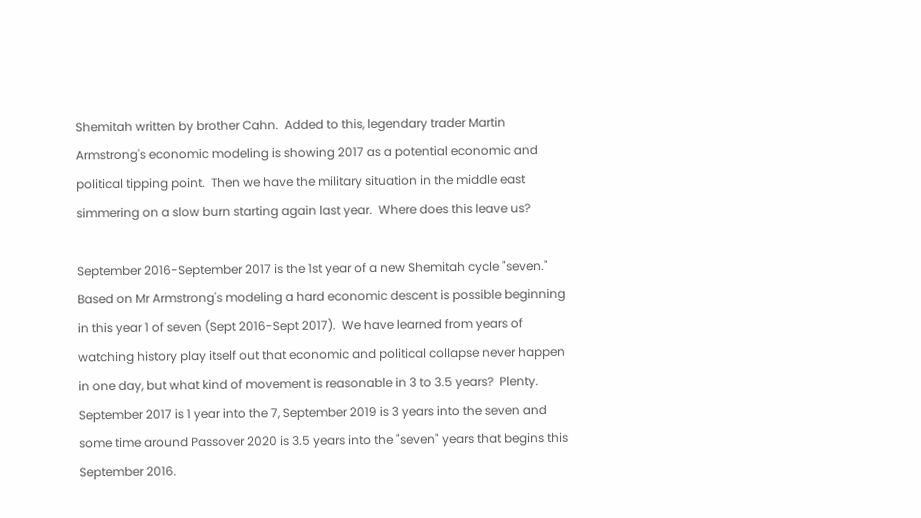Shemitah written by brother Cahn.  Added to this, legendary trader Martin Armstrong's economic modeling is showing 2017 as a potential economic and political tipping point.  Then we have the military situation in the middle east simmering on a slow burn starting again last year.  Where does this leave us?

September 2016-September 2017 is the 1st year of a new Shemitah cycle "seven."  Based on Mr Armstrong's modeling a hard economic descent is possible beginning in this year 1 of seven (Sept 2016-Sept 2017).  We have learned from years of watching history play itself out that economic and political collapse never happen in one day, but what kind of movement is reasonable in 3 to 3.5 years?  Plenty.  September 2017 is 1 year into the 7, September 2019 is 3 years into the seven and some time around Passover 2020 is 3.5 years into the "seven" years that begins this September 2016.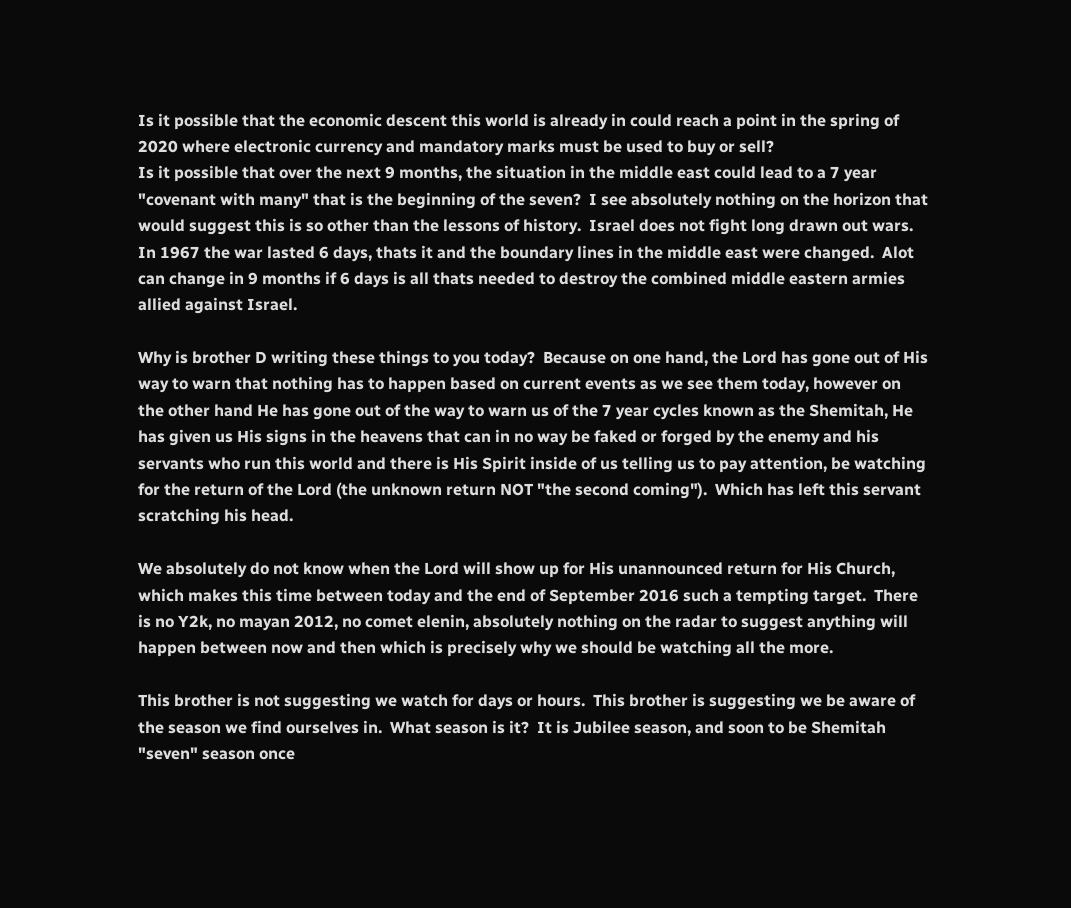Is it possible that the economic descent this world is already in could reach a point in the spring of 2020 where electronic currency and mandatory marks must be used to buy or sell?
Is it possible that over the next 9 months, the situation in the middle east could lead to a 7 year "covenant with many" that is the beginning of the seven?  I see absolutely nothing on the horizon that would suggest this is so other than the lessons of history.  Israel does not fight long drawn out wars.  In 1967 the war lasted 6 days, thats it and the boundary lines in the middle east were changed.  Alot can change in 9 months if 6 days is all thats needed to destroy the combined middle eastern armies allied against Israel.

Why is brother D writing these things to you today?  Because on one hand, the Lord has gone out of His way to warn that nothing has to happen based on current events as we see them today, however on the other hand He has gone out of the way to warn us of the 7 year cycles known as the Shemitah, He has given us His signs in the heavens that can in no way be faked or forged by the enemy and his servants who run this world and there is His Spirit inside of us telling us to pay attention, be watching for the return of the Lord (the unknown return NOT "the second coming").  Which has left this servant scratching his head.

We absolutely do not know when the Lord will show up for His unannounced return for His Church, which makes this time between today and the end of September 2016 such a tempting target.  There is no Y2k, no mayan 2012, no comet elenin, absolutely nothing on the radar to suggest anything will happen between now and then which is precisely why we should be watching all the more.

This brother is not suggesting we watch for days or hours.  This brother is suggesting we be aware of the season we find ourselves in.  What season is it?  It is Jubilee season, and soon to be Shemitah "seven" season once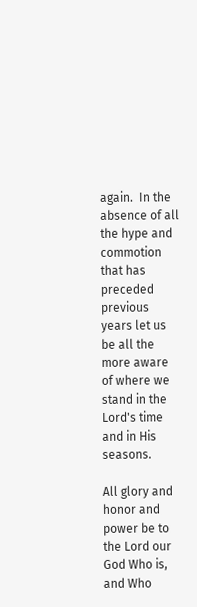again.  In the absence of all the hype and commotion that has preceded previous years let us be all the more aware of where we stand in the Lord's time and in His seasons.

All glory and honor and power be to the Lord our God Who is, and Who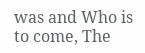was and Who is to come, The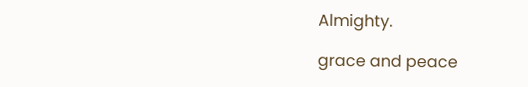Almighty.

grace and peace